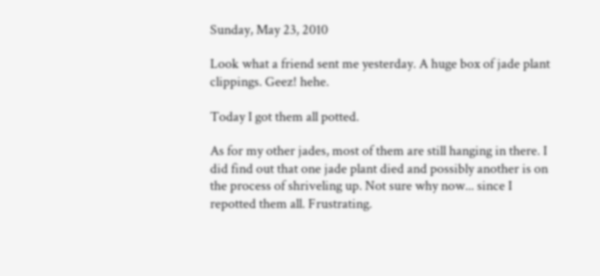Sunday, May 23, 2010

Look what a friend sent me yesterday. A huge box of jade plant clippings. Geez! hehe.

Today I got them all potted.

As for my other jades, most of them are still hanging in there. I did find out that one jade plant died and possibly another is on the process of shriveling up. Not sure why now... since I repotted them all. Frustrating.